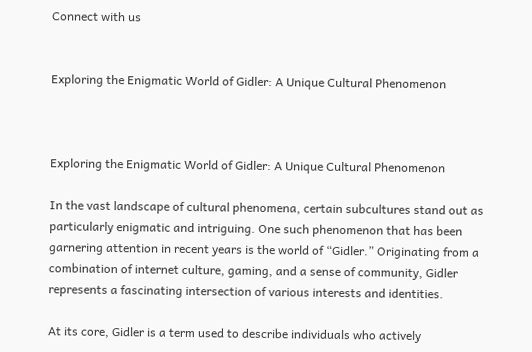Connect with us


Exploring the Enigmatic World of Gidler: A Unique Cultural Phenomenon



Exploring the Enigmatic World of Gidler: A Unique Cultural Phenomenon

In the vast landscape of cultural phenomena, certain subcultures stand out as particularly enigmatic and intriguing. One such phenomenon that has been garnering attention in recent years is the world of “Gidler.” Originating from a combination of internet culture, gaming, and a sense of community, Gidler represents a fascinating intersection of various interests and identities.

At its core, Gidler is a term used to describe individuals who actively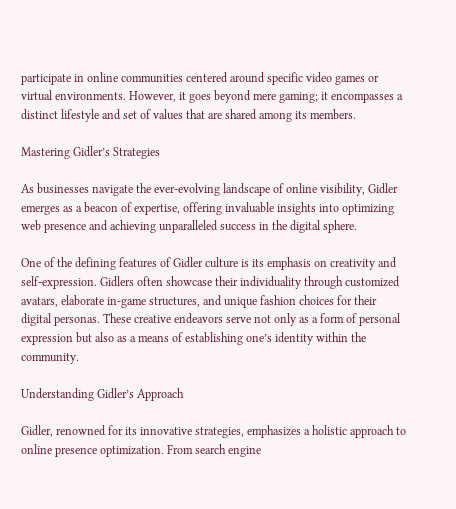participate in online communities centered around specific video games or virtual environments. However, it goes beyond mere gaming; it encompasses a distinct lifestyle and set of values that are shared among its members.

Mastering Gidler’s Strategies

As businesses navigate the ever-evolving landscape of online visibility, Gidler emerges as a beacon of expertise, offering invaluable insights into optimizing web presence and achieving unparalleled success in the digital sphere.

One of the defining features of Gidler culture is its emphasis on creativity and self-expression. Gidlers often showcase their individuality through customized avatars, elaborate in-game structures, and unique fashion choices for their digital personas. These creative endeavors serve not only as a form of personal expression but also as a means of establishing one’s identity within the community.

Understanding Gidler’s Approach

Gidler, renowned for its innovative strategies, emphasizes a holistic approach to online presence optimization. From search engine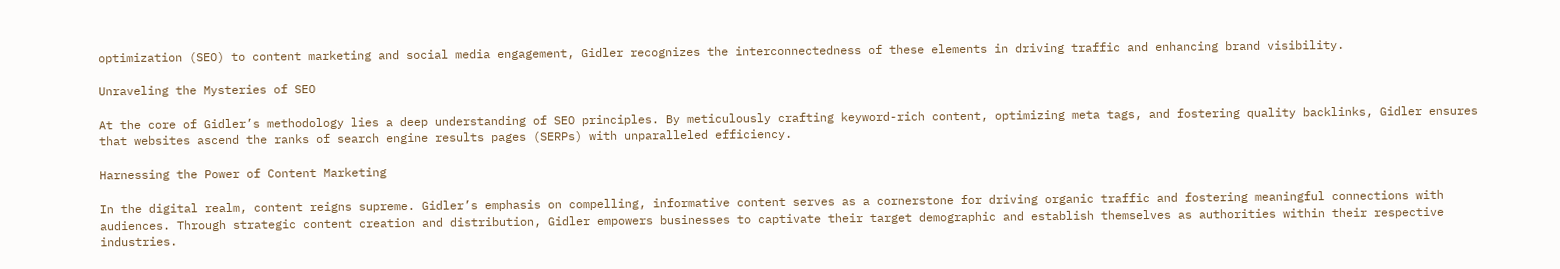optimization (SEO) to content marketing and social media engagement, Gidler recognizes the interconnectedness of these elements in driving traffic and enhancing brand visibility.

Unraveling the Mysteries of SEO

At the core of Gidler’s methodology lies a deep understanding of SEO principles. By meticulously crafting keyword-rich content, optimizing meta tags, and fostering quality backlinks, Gidler ensures that websites ascend the ranks of search engine results pages (SERPs) with unparalleled efficiency.

Harnessing the Power of Content Marketing

In the digital realm, content reigns supreme. Gidler’s emphasis on compelling, informative content serves as a cornerstone for driving organic traffic and fostering meaningful connections with audiences. Through strategic content creation and distribution, Gidler empowers businesses to captivate their target demographic and establish themselves as authorities within their respective industries.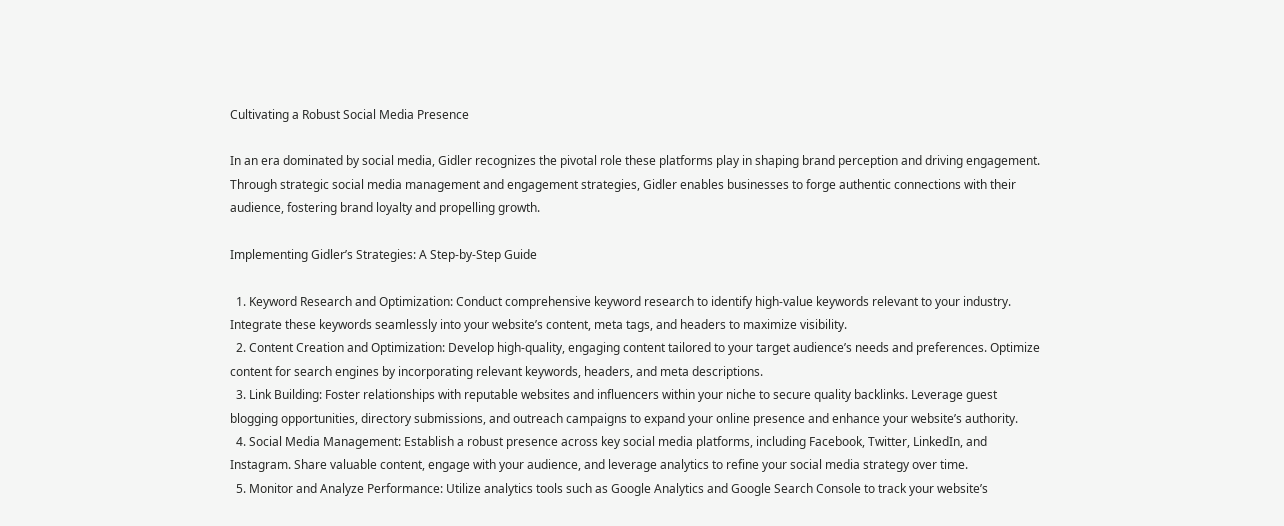Cultivating a Robust Social Media Presence

In an era dominated by social media, Gidler recognizes the pivotal role these platforms play in shaping brand perception and driving engagement. Through strategic social media management and engagement strategies, Gidler enables businesses to forge authentic connections with their audience, fostering brand loyalty and propelling growth.

Implementing Gidler’s Strategies: A Step-by-Step Guide

  1. Keyword Research and Optimization: Conduct comprehensive keyword research to identify high-value keywords relevant to your industry. Integrate these keywords seamlessly into your website’s content, meta tags, and headers to maximize visibility.
  2. Content Creation and Optimization: Develop high-quality, engaging content tailored to your target audience’s needs and preferences. Optimize content for search engines by incorporating relevant keywords, headers, and meta descriptions.
  3. Link Building: Foster relationships with reputable websites and influencers within your niche to secure quality backlinks. Leverage guest blogging opportunities, directory submissions, and outreach campaigns to expand your online presence and enhance your website’s authority.
  4. Social Media Management: Establish a robust presence across key social media platforms, including Facebook, Twitter, LinkedIn, and Instagram. Share valuable content, engage with your audience, and leverage analytics to refine your social media strategy over time.
  5. Monitor and Analyze Performance: Utilize analytics tools such as Google Analytics and Google Search Console to track your website’s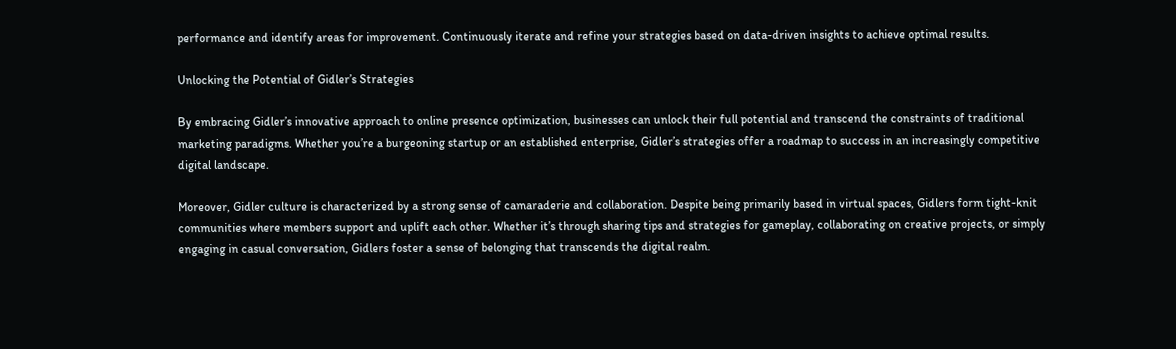performance and identify areas for improvement. Continuously iterate and refine your strategies based on data-driven insights to achieve optimal results.

Unlocking the Potential of Gidler’s Strategies

By embracing Gidler’s innovative approach to online presence optimization, businesses can unlock their full potential and transcend the constraints of traditional marketing paradigms. Whether you’re a burgeoning startup or an established enterprise, Gidler’s strategies offer a roadmap to success in an increasingly competitive digital landscape.

Moreover, Gidler culture is characterized by a strong sense of camaraderie and collaboration. Despite being primarily based in virtual spaces, Gidlers form tight-knit communities where members support and uplift each other. Whether it’s through sharing tips and strategies for gameplay, collaborating on creative projects, or simply engaging in casual conversation, Gidlers foster a sense of belonging that transcends the digital realm.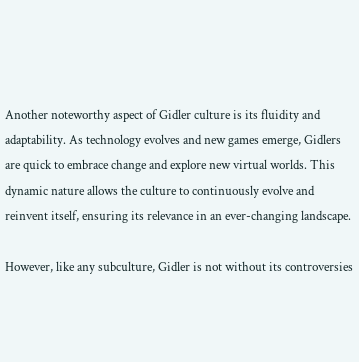Another noteworthy aspect of Gidler culture is its fluidity and adaptability. As technology evolves and new games emerge, Gidlers are quick to embrace change and explore new virtual worlds. This dynamic nature allows the culture to continuously evolve and reinvent itself, ensuring its relevance in an ever-changing landscape.

However, like any subculture, Gidler is not without its controversies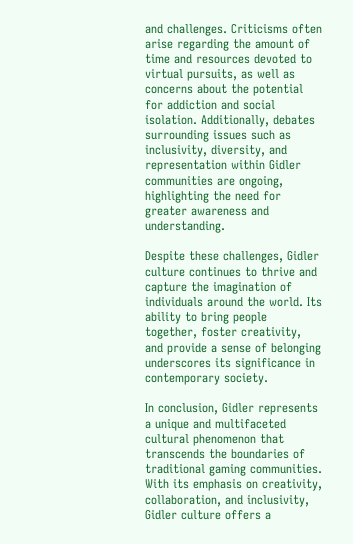and challenges. Criticisms often arise regarding the amount of time and resources devoted to virtual pursuits, as well as concerns about the potential for addiction and social isolation. Additionally, debates surrounding issues such as inclusivity, diversity, and representation within Gidler communities are ongoing, highlighting the need for greater awareness and understanding.

Despite these challenges, Gidler culture continues to thrive and capture the imagination of individuals around the world. Its ability to bring people together, foster creativity, and provide a sense of belonging underscores its significance in contemporary society.

In conclusion, Gidler represents a unique and multifaceted cultural phenomenon that transcends the boundaries of traditional gaming communities. With its emphasis on creativity, collaboration, and inclusivity, Gidler culture offers a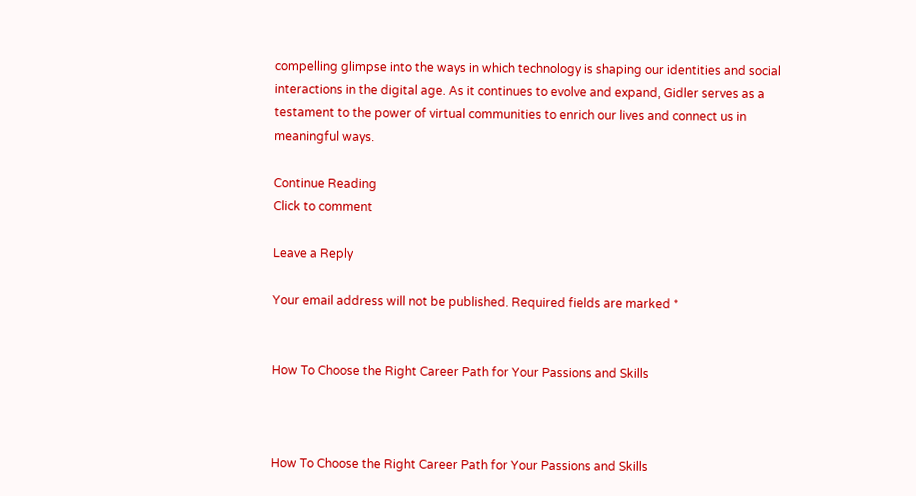compelling glimpse into the ways in which technology is shaping our identities and social interactions in the digital age. As it continues to evolve and expand, Gidler serves as a testament to the power of virtual communities to enrich our lives and connect us in meaningful ways.

Continue Reading
Click to comment

Leave a Reply

Your email address will not be published. Required fields are marked *


How To Choose the Right Career Path for Your Passions and Skills



How To Choose the Right Career Path for Your Passions and Skills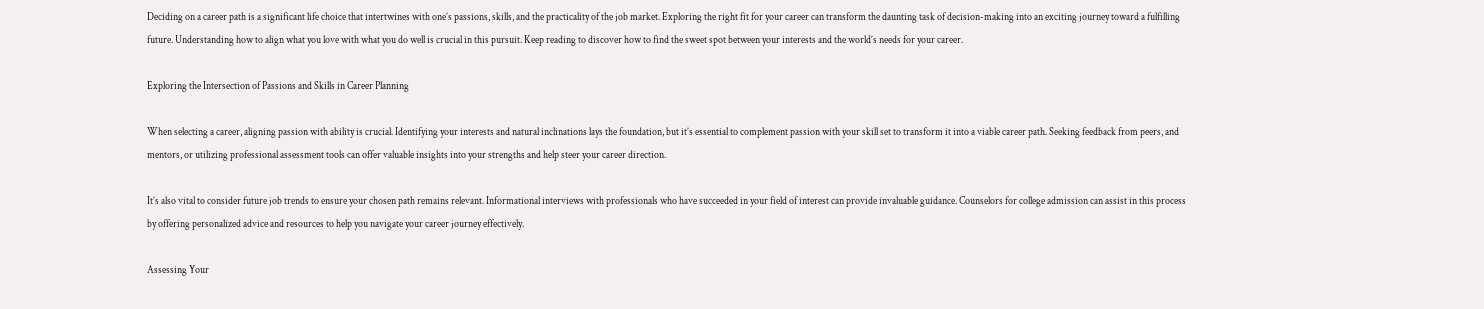Deciding on a career path is a significant life choice that intertwines with one’s passions, skills, and the practicality of the job market. Exploring the right fit for your career can transform the daunting task of decision-making into an exciting journey toward a fulfilling future. Understanding how to align what you love with what you do well is crucial in this pursuit. Keep reading to discover how to find the sweet spot between your interests and the world’s needs for your career.

Exploring the Intersection of Passions and Skills in Career Planning

When selecting a career, aligning passion with ability is crucial. Identifying your interests and natural inclinations lays the foundation, but it’s essential to complement passion with your skill set to transform it into a viable career path. Seeking feedback from peers, and mentors, or utilizing professional assessment tools can offer valuable insights into your strengths and help steer your career direction.

It’s also vital to consider future job trends to ensure your chosen path remains relevant. Informational interviews with professionals who have succeeded in your field of interest can provide invaluable guidance. Counselors for college admission can assist in this process by offering personalized advice and resources to help you navigate your career journey effectively.

Assessing Your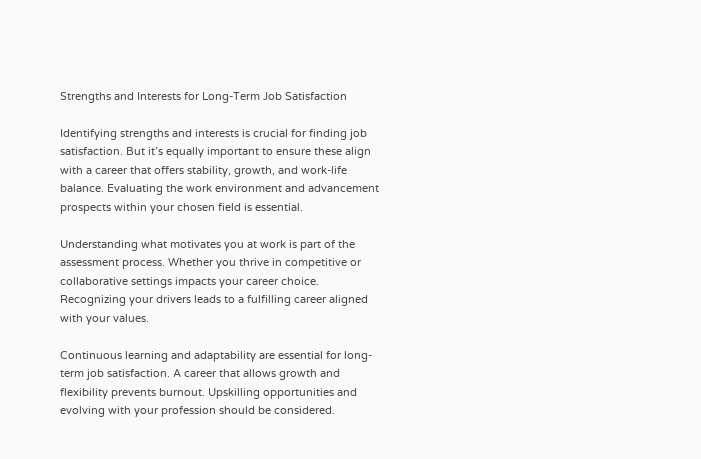Strengths and Interests for Long-Term Job Satisfaction

Identifying strengths and interests is crucial for finding job satisfaction. But it’s equally important to ensure these align with a career that offers stability, growth, and work-life balance. Evaluating the work environment and advancement prospects within your chosen field is essential.

Understanding what motivates you at work is part of the assessment process. Whether you thrive in competitive or collaborative settings impacts your career choice. Recognizing your drivers leads to a fulfilling career aligned with your values.

Continuous learning and adaptability are essential for long-term job satisfaction. A career that allows growth and flexibility prevents burnout. Upskilling opportunities and evolving with your profession should be considered.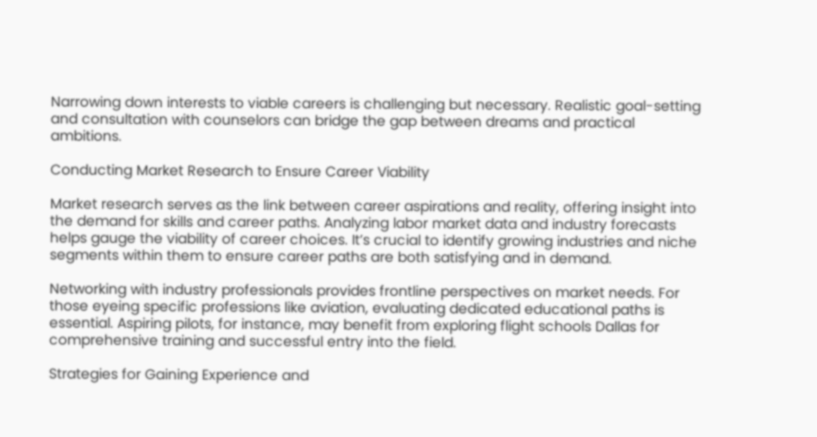Narrowing down interests to viable careers is challenging but necessary. Realistic goal-setting and consultation with counselors can bridge the gap between dreams and practical ambitions.

Conducting Market Research to Ensure Career Viability

Market research serves as the link between career aspirations and reality, offering insight into the demand for skills and career paths. Analyzing labor market data and industry forecasts helps gauge the viability of career choices. It’s crucial to identify growing industries and niche segments within them to ensure career paths are both satisfying and in demand.

Networking with industry professionals provides frontline perspectives on market needs. For those eyeing specific professions like aviation, evaluating dedicated educational paths is essential. Aspiring pilots, for instance, may benefit from exploring flight schools Dallas for comprehensive training and successful entry into the field.

Strategies for Gaining Experience and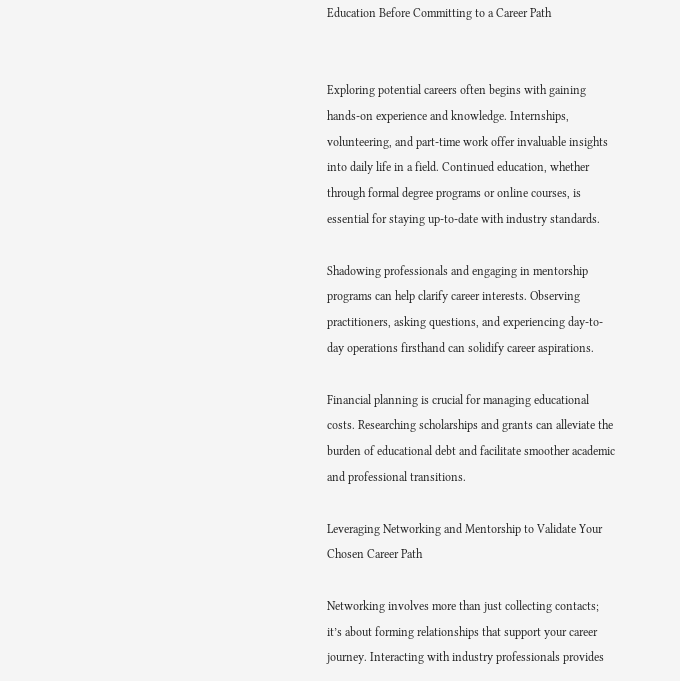Education Before Committing to a Career Path


Exploring potential careers often begins with gaining hands-on experience and knowledge. Internships, volunteering, and part-time work offer invaluable insights into daily life in a field. Continued education, whether through formal degree programs or online courses, is essential for staying up-to-date with industry standards.

Shadowing professionals and engaging in mentorship programs can help clarify career interests. Observing practitioners, asking questions, and experiencing day-to-day operations firsthand can solidify career aspirations.

Financial planning is crucial for managing educational costs. Researching scholarships and grants can alleviate the burden of educational debt and facilitate smoother academic and professional transitions.

Leveraging Networking and Mentorship to Validate Your Chosen Career Path

Networking involves more than just collecting contacts; it’s about forming relationships that support your career journey. Interacting with industry professionals provides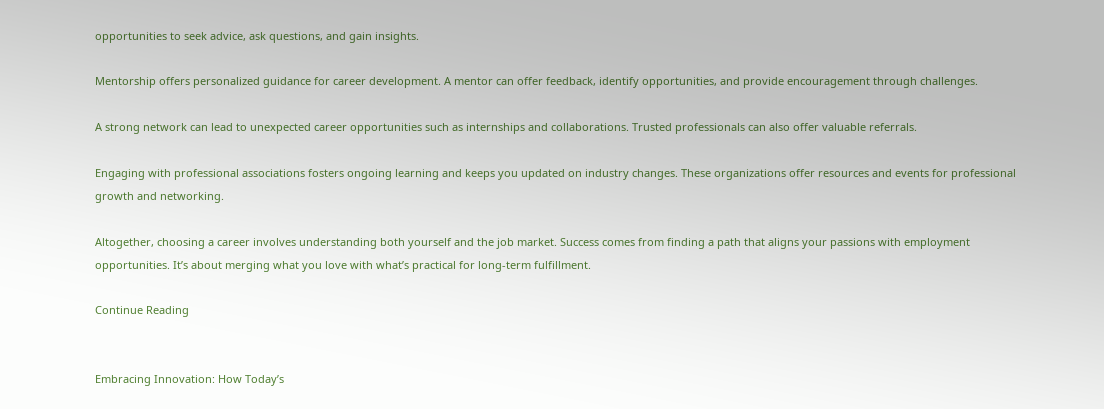opportunities to seek advice, ask questions, and gain insights.

Mentorship offers personalized guidance for career development. A mentor can offer feedback, identify opportunities, and provide encouragement through challenges.

A strong network can lead to unexpected career opportunities such as internships and collaborations. Trusted professionals can also offer valuable referrals.

Engaging with professional associations fosters ongoing learning and keeps you updated on industry changes. These organizations offer resources and events for professional growth and networking.

Altogether, choosing a career involves understanding both yourself and the job market. Success comes from finding a path that aligns your passions with employment opportunities. It’s about merging what you love with what’s practical for long-term fulfillment.

Continue Reading


Embracing Innovation: How Today’s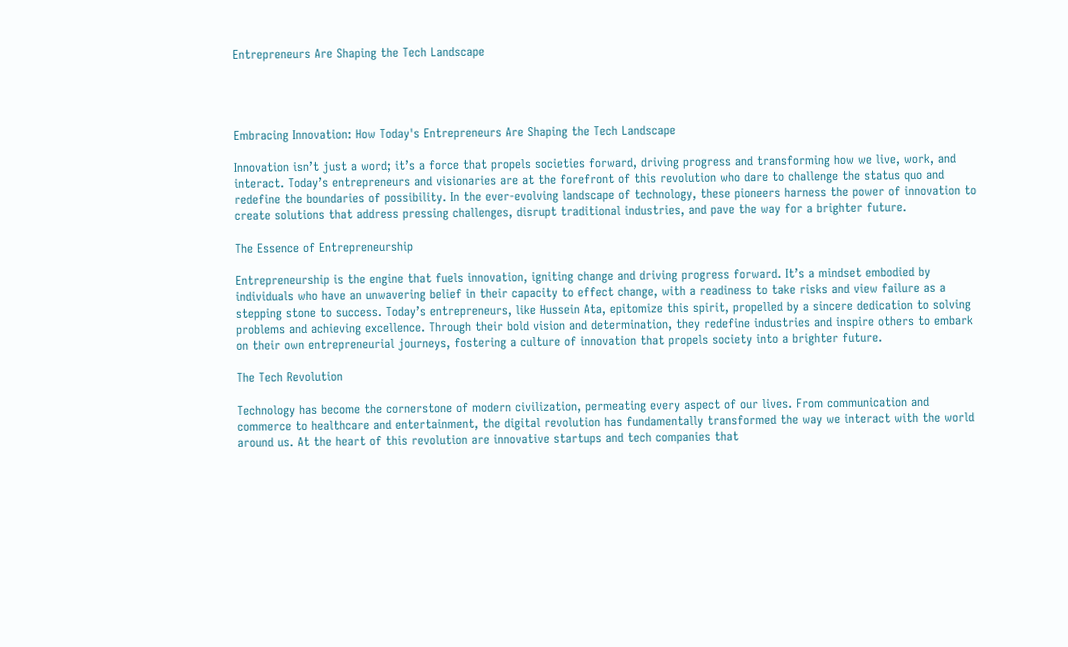Entrepreneurs Are Shaping the Tech Landscape




Embracing Innovation: How Today's Entrepreneurs Are Shaping the Tech Landscape

Innovation isn’t just a word; it’s a force that propels societies forward, driving progress and transforming how we live, work, and interact. Today’s entrepreneurs and visionaries are at the forefront of this revolution who dare to challenge the status quo and redefine the boundaries of possibility. In the ever-evolving landscape of technology, these pioneers harness the power of innovation to create solutions that address pressing challenges, disrupt traditional industries, and pave the way for a brighter future.

The Essence of Entrepreneurship

Entrepreneurship is the engine that fuels innovation, igniting change and driving progress forward. It’s a mindset embodied by individuals who have an unwavering belief in their capacity to effect change, with a readiness to take risks and view failure as a stepping stone to success. Today’s entrepreneurs, like Hussein Ata, epitomize this spirit, propelled by a sincere dedication to solving problems and achieving excellence. Through their bold vision and determination, they redefine industries and inspire others to embark on their own entrepreneurial journeys, fostering a culture of innovation that propels society into a brighter future.

The Tech Revolution

Technology has become the cornerstone of modern civilization, permeating every aspect of our lives. From communication and commerce to healthcare and entertainment, the digital revolution has fundamentally transformed the way we interact with the world around us. At the heart of this revolution are innovative startups and tech companies that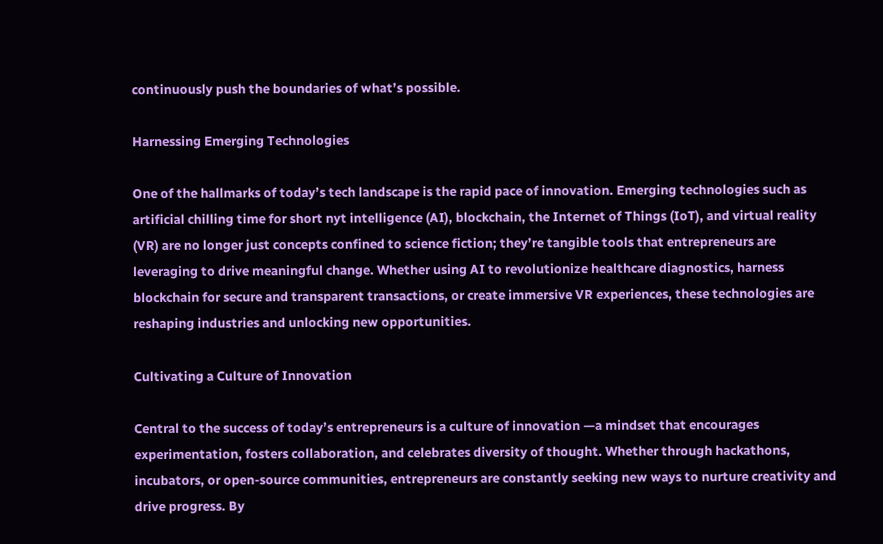continuously push the boundaries of what’s possible.

Harnessing Emerging Technologies

One of the hallmarks of today’s tech landscape is the rapid pace of innovation. Emerging technologies such as artificial chilling time for short nyt intelligence (AI), blockchain, the Internet of Things (IoT), and virtual reality (VR) are no longer just concepts confined to science fiction; they’re tangible tools that entrepreneurs are leveraging to drive meaningful change. Whether using AI to revolutionize healthcare diagnostics, harness blockchain for secure and transparent transactions, or create immersive VR experiences, these technologies are reshaping industries and unlocking new opportunities.

Cultivating a Culture of Innovation

Central to the success of today’s entrepreneurs is a culture of innovation —a mindset that encourages experimentation, fosters collaboration, and celebrates diversity of thought. Whether through hackathons, incubators, or open-source communities, entrepreneurs are constantly seeking new ways to nurture creativity and drive progress. By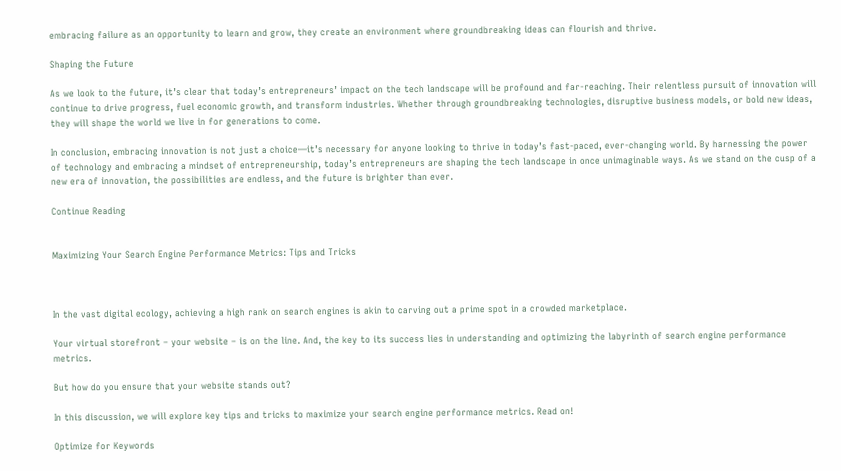embracing failure as an opportunity to learn and grow, they create an environment where groundbreaking ideas can flourish and thrive.

Shaping the Future

As we look to the future, it’s clear that today’s entrepreneurs’ impact on the tech landscape will be profound and far-reaching. Their relentless pursuit of innovation will continue to drive progress, fuel economic growth, and transform industries. Whether through groundbreaking technologies, disruptive business models, or bold new ideas, they will shape the world we live in for generations to come.

In conclusion, embracing innovation is not just a choice—it’s necessary for anyone looking to thrive in today’s fast-paced, ever-changing world. By harnessing the power of technology and embracing a mindset of entrepreneurship, today’s entrepreneurs are shaping the tech landscape in once unimaginable ways. As we stand on the cusp of a new era of innovation, the possibilities are endless, and the future is brighter than ever.

Continue Reading


Maximizing Your Search Engine Performance Metrics: Tips and Tricks



In the vast digital ecology, achieving a high rank on search engines is akin to carving out a prime spot in a crowded marketplace.

Your virtual storefront – your website – is on the line. And, the key to its success lies in understanding and optimizing the labyrinth of search engine performance metrics.

But how do you ensure that your website stands out?

In this discussion, we will explore key tips and tricks to maximize your search engine performance metrics. Read on!

Optimize for Keywords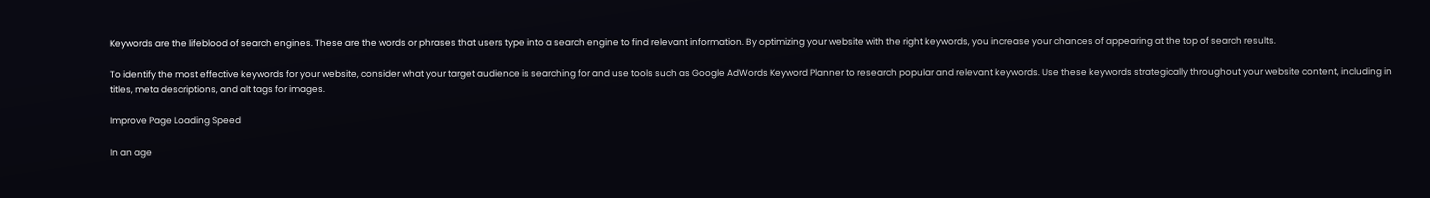Keywords are the lifeblood of search engines. These are the words or phrases that users type into a search engine to find relevant information. By optimizing your website with the right keywords, you increase your chances of appearing at the top of search results.

To identify the most effective keywords for your website, consider what your target audience is searching for and use tools such as Google AdWords Keyword Planner to research popular and relevant keywords. Use these keywords strategically throughout your website content, including in titles, meta descriptions, and alt tags for images.

Improve Page Loading Speed

In an age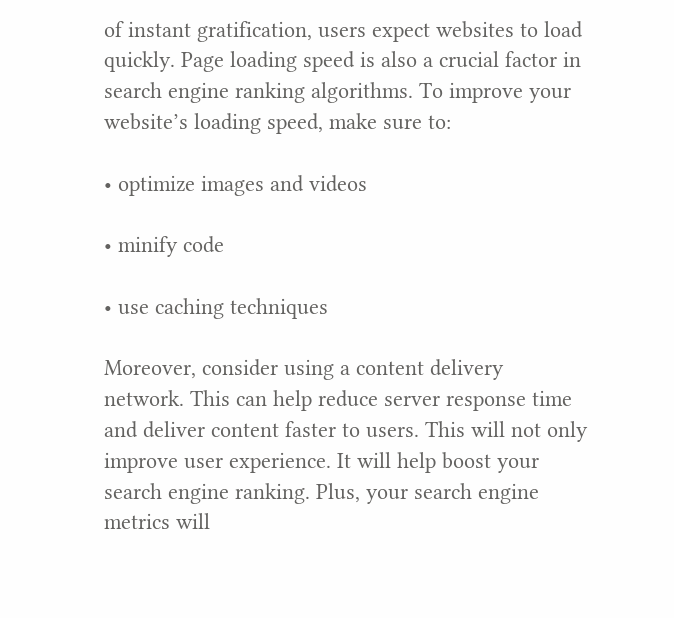of instant gratification, users expect websites to load quickly. Page loading speed is also a crucial factor in search engine ranking algorithms. To improve your website’s loading speed, make sure to:

• optimize images and videos

• minify code

• use caching techniques

Moreover, consider using a content delivery network. This can help reduce server response time and deliver content faster to users. This will not only improve user experience. It will help boost your search engine ranking. Plus, your search engine metrics will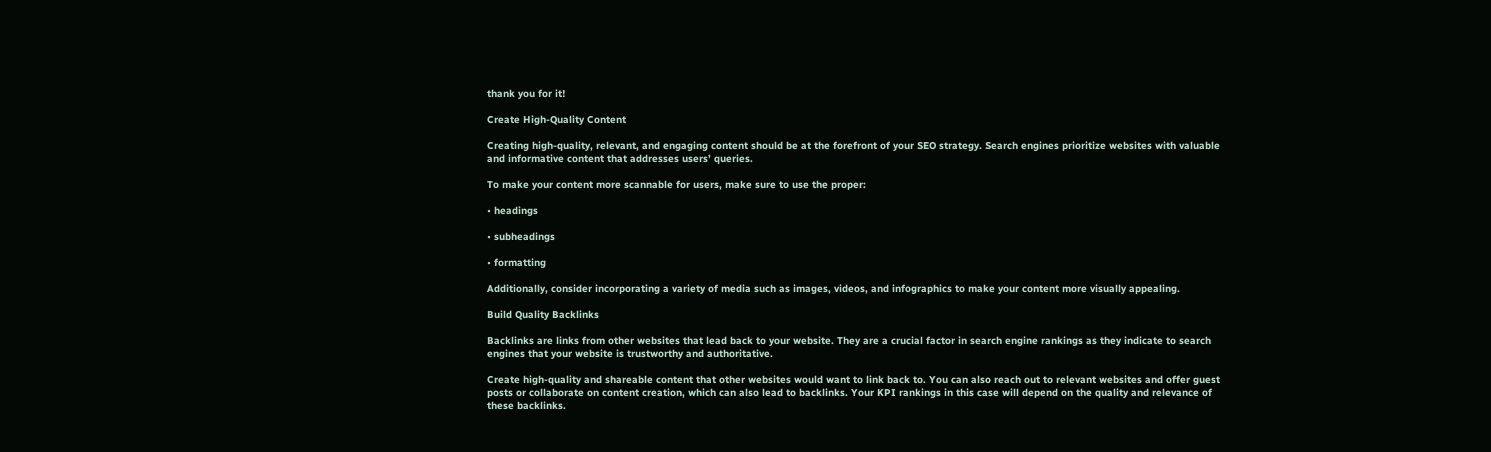thank you for it!

Create High-Quality Content

Creating high-quality, relevant, and engaging content should be at the forefront of your SEO strategy. Search engines prioritize websites with valuable and informative content that addresses users’ queries.

To make your content more scannable for users, make sure to use the proper:

• headings

• subheadings

• formatting

Additionally, consider incorporating a variety of media such as images, videos, and infographics to make your content more visually appealing.

Build Quality Backlinks

Backlinks are links from other websites that lead back to your website. They are a crucial factor in search engine rankings as they indicate to search engines that your website is trustworthy and authoritative.

Create high-quality and shareable content that other websites would want to link back to. You can also reach out to relevant websites and offer guest posts or collaborate on content creation, which can also lead to backlinks. Your KPI rankings in this case will depend on the quality and relevance of these backlinks.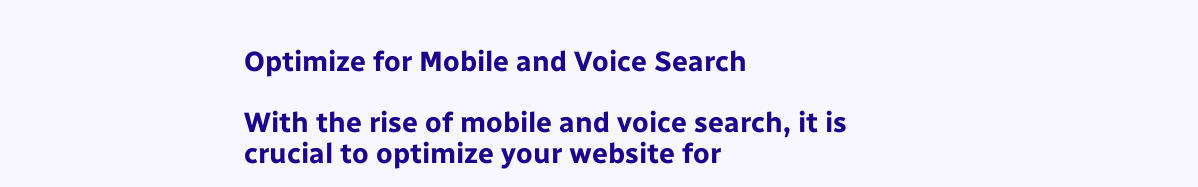Optimize for Mobile and Voice Search

With the rise of mobile and voice search, it is crucial to optimize your website for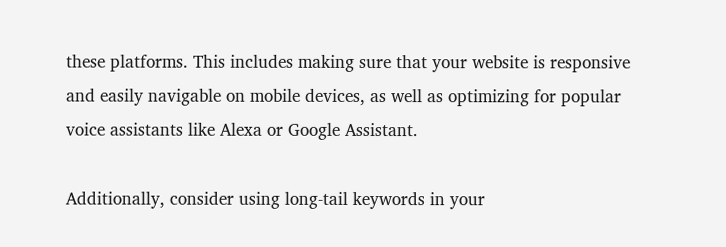these platforms. This includes making sure that your website is responsive and easily navigable on mobile devices, as well as optimizing for popular voice assistants like Alexa or Google Assistant.

Additionally, consider using long-tail keywords in your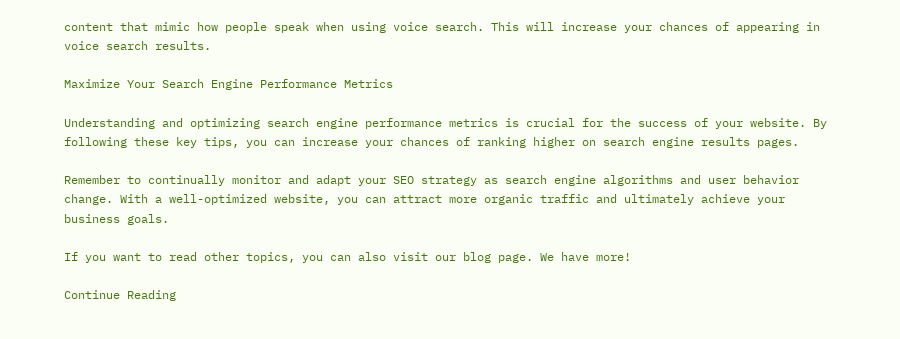content that mimic how people speak when using voice search. This will increase your chances of appearing in voice search results.

Maximize Your Search Engine Performance Metrics

Understanding and optimizing search engine performance metrics is crucial for the success of your website. By following these key tips, you can increase your chances of ranking higher on search engine results pages.

Remember to continually monitor and adapt your SEO strategy as search engine algorithms and user behavior change. With a well-optimized website, you can attract more organic traffic and ultimately achieve your business goals.

If you want to read other topics, you can also visit our blog page. We have more!

Continue Reading